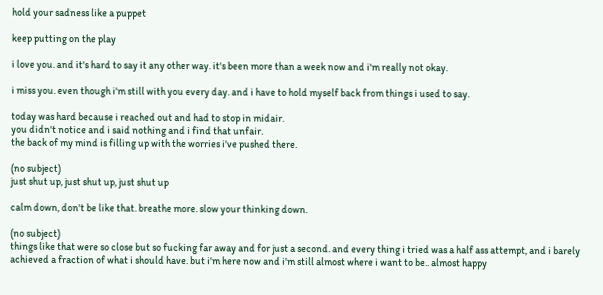hold your sadness like a puppet

keep putting on the play

i love you. and it's hard to say it any other way. it's been more than a week now and i'm really not okay.

i miss you. even though i'm still with you every day. and i have to hold myself back from things i used to say.

today was hard because i reached out and had to stop in midair.
you didn't notice and i said nothing and i find that unfair.
the back of my mind is filling up with the worries i've pushed there.

(no subject)
just shut up, just shut up, just shut up

calm down, don't be like that. breathe more. slow your thinking down.

(no subject)
things like that were so close but so fucking far away and for just a second. and every thing i tried was a half ass attempt, and i barely achieved a fraction of what i should have. but i'm here now and i'm still almost where i want to be.. almost happy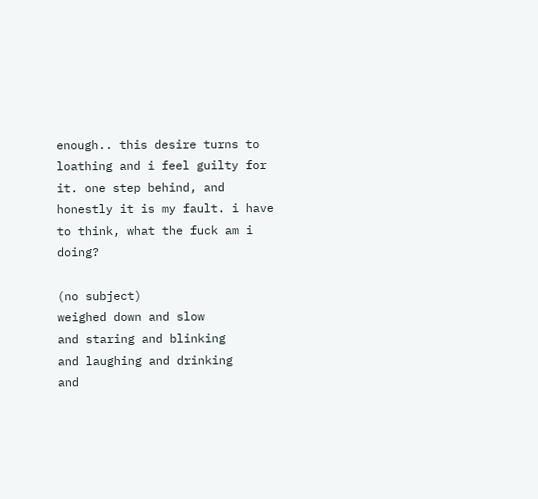enough.. this desire turns to loathing and i feel guilty for it. one step behind, and honestly it is my fault. i have to think, what the fuck am i doing?

(no subject)
weighed down and slow
and staring and blinking
and laughing and drinking
and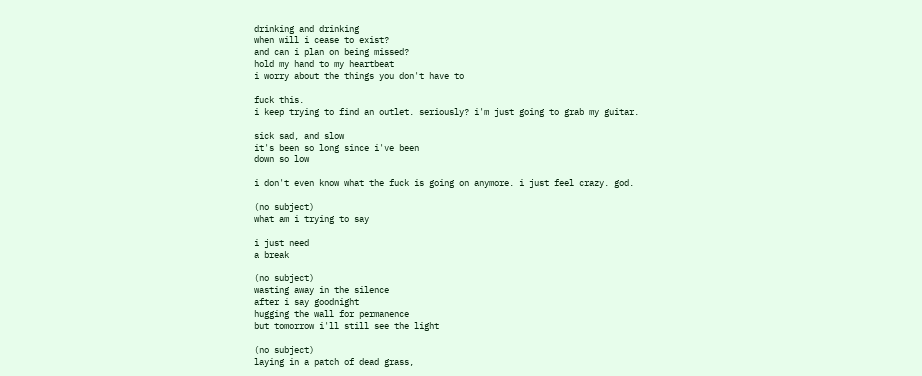drinking and drinking
when will i cease to exist?
and can i plan on being missed?
hold my hand to my heartbeat
i worry about the things you don't have to

fuck this.
i keep trying to find an outlet. seriously? i'm just going to grab my guitar.

sick sad, and slow
it's been so long since i've been
down so low

i don't even know what the fuck is going on anymore. i just feel crazy. god.

(no subject)
what am i trying to say

i just need
a break

(no subject)
wasting away in the silence
after i say goodnight
hugging the wall for permanence
but tomorrow i'll still see the light

(no subject)
laying in a patch of dead grass,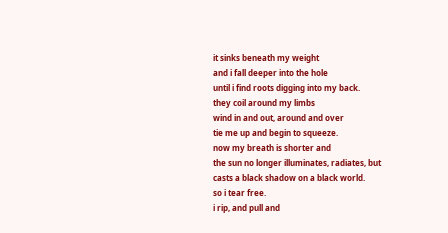it sinks beneath my weight
and i fall deeper into the hole
until i find roots digging into my back.
they coil around my limbs
wind in and out, around and over
tie me up and begin to squeeze.
now my breath is shorter and
the sun no longer illuminates, radiates, but
casts a black shadow on a black world.
so i tear free.
i rip, and pull and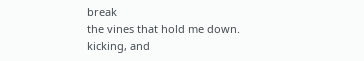break
the vines that hold me down.
kicking, and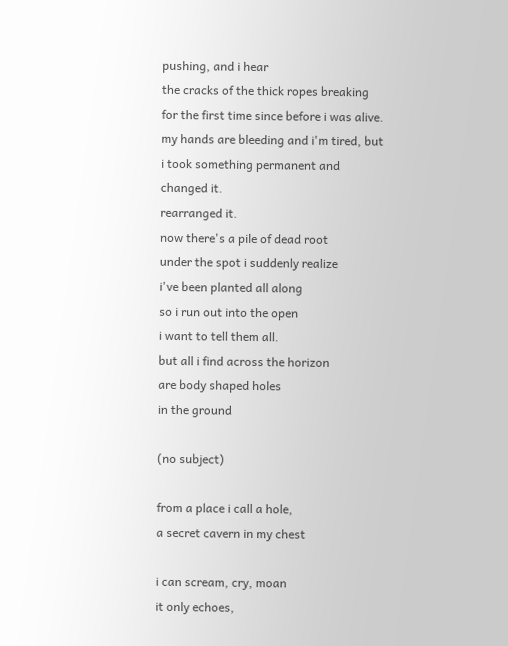pushing, and i hear
the cracks of the thick ropes breaking
for the first time since before i was alive.
my hands are bleeding and i'm tired, but
i took something permanent and
changed it.
rearranged it.
now there's a pile of dead root
under the spot i suddenly realize
i've been planted all along
so i run out into the open
i want to tell them all.
but all i find across the horizon
are body shaped holes
in the ground

(no subject)

from a place i call a hole,
a secret cavern in my chest

i can scream, cry, moan
it only echoes,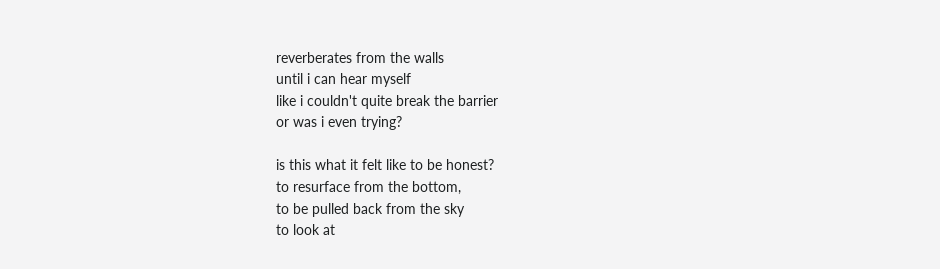reverberates from the walls
until i can hear myself
like i couldn't quite break the barrier
or was i even trying?

is this what it felt like to be honest?
to resurface from the bottom,
to be pulled back from the sky
to look at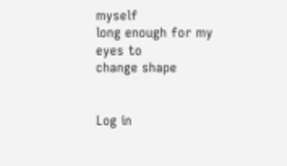myself
long enough for my eyes to
change shape


Log in